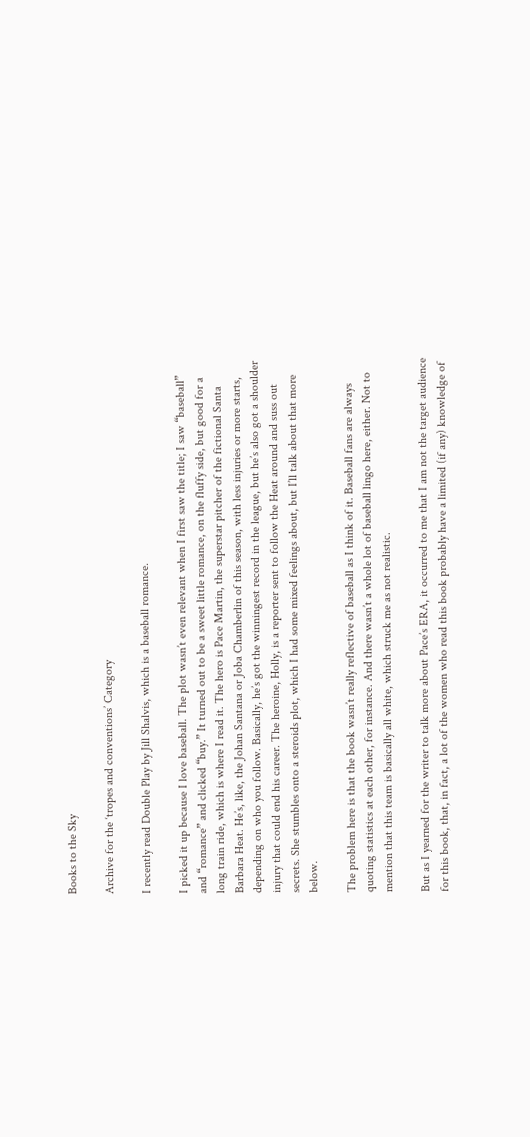Books to the Sky

Archive for the ‘tropes and conventions’ Category

I recently read Double Play by Jill Shalvis, which is a baseball romance.

I picked it up because I love baseball. The plot wasn’t even relevant when I first saw the title; I saw “baseball” and “romance” and clicked “buy.” It turned out to be a sweet little romance, on the fluffy side, but good for a long train ride, which is where I read it. The hero is Pace Martin, the superstar pitcher of the fictional Santa Barbara Heat. He’s, like, the Johan Santana or Joba Chamberlin of this season, with less injuries or more starts, depending on who you follow. Basically, he’s got the winningest record in the league, but he’s also got a shoulder injury that could end his career. The heroine, Holly, is a reporter sent to follow the Heat around and suss out secrets. She stumbles onto a steroids plot, which I had some mixed feelings about, but I’ll talk about that more below.

The problem here is that the book wasn’t really reflective of baseball as I think of it. Baseball fans are always quoting statistics at each other, for instance. And there wasn’t a whole lot of baseball lingo here, either. Not to mention that this team is basically all white, which struck me as not realistic.

But as I yearned for the writer to talk more about Pace’s ERA, it occurred to me that I am not the target audience for this book, that, in fact, a lot of the women who read this book probably have a limited (if any) knowledge of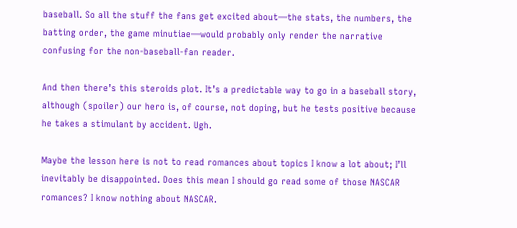baseball. So all the stuff the fans get excited about—the stats, the numbers, the batting order, the game minutiae—would probably only render the narrative confusing for the non-baseball-fan reader.

And then there’s this steroids plot. It’s a predictable way to go in a baseball story, although (spoiler) our hero is, of course, not doping, but he tests positive because he takes a stimulant by accident. Ugh.

Maybe the lesson here is not to read romances about topics I know a lot about; I’ll inevitably be disappointed. Does this mean I should go read some of those NASCAR romances? I know nothing about NASCAR.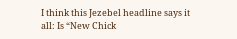I think this Jezebel headline says it all: Is “New Chick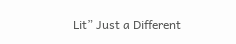Lit” Just a Different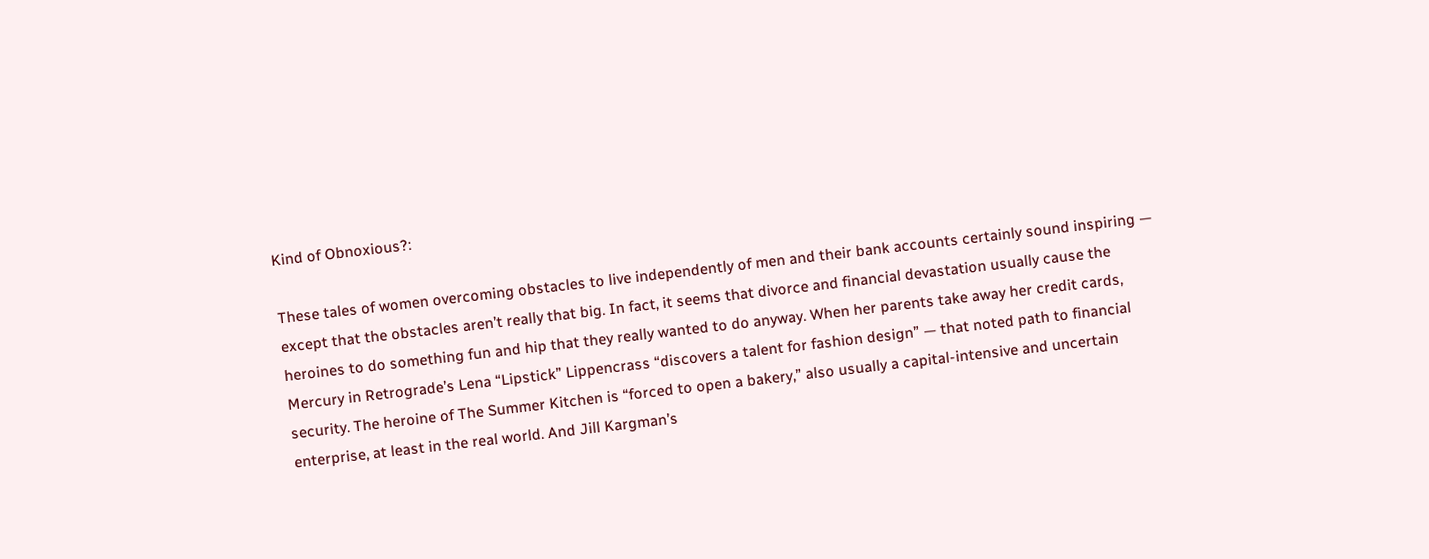Kind of Obnoxious?:

These tales of women overcoming obstacles to live independently of men and their bank accounts certainly sound inspiring — except that the obstacles aren’t really that big. In fact, it seems that divorce and financial devastation usually cause the heroines to do something fun and hip that they really wanted to do anyway. When her parents take away her credit cards, Mercury in Retrograde’s Lena “Lipstick” Lippencrass “discovers a talent for fashion design” — that noted path to financial security. The heroine of The Summer Kitchen is “forced to open a bakery,” also usually a capital-intensive and uncertain enterprise, at least in the real world. And Jill Kargman’s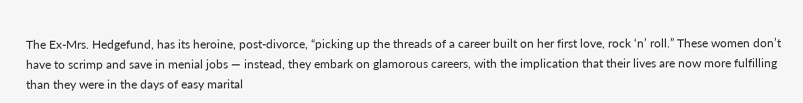The Ex-Mrs. Hedgefund, has its heroine, post-divorce, “picking up the threads of a career built on her first love, rock ‘n’ roll.” These women don’t have to scrimp and save in menial jobs — instead, they embark on glamorous careers, with the implication that their lives are now more fulfilling than they were in the days of easy marital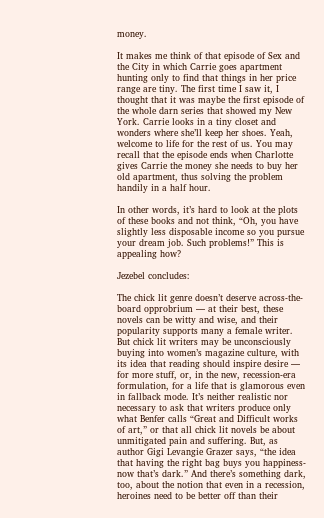money.

It makes me think of that episode of Sex and the City in which Carrie goes apartment hunting only to find that things in her price range are tiny. The first time I saw it, I thought that it was maybe the first episode of the whole darn series that showed my New York. Carrie looks in a tiny closet and wonders where she’ll keep her shoes. Yeah, welcome to life for the rest of us. You may recall that the episode ends when Charlotte gives Carrie the money she needs to buy her old apartment, thus solving the problem handily in a half hour.

In other words, it’s hard to look at the plots of these books and not think, “Oh, you have slightly less disposable income so you pursue your dream job. Such problems!” This is appealing how?

Jezebel concludes:

The chick lit genre doesn’t deserve across-the-board opprobrium — at their best, these novels can be witty and wise, and their popularity supports many a female writer. But chick lit writers may be unconsciously buying into women’s magazine culture, with its idea that reading should inspire desire — for more stuff, or, in the new, recession-era formulation, for a life that is glamorous even in fallback mode. It’s neither realistic nor necessary to ask that writers produce only what Benfer calls “Great and Difficult works of art,” or that all chick lit novels be about unmitigated pain and suffering. But, as author Gigi Levangie Grazer says, “the idea that having the right bag buys you happiness-now that’s dark.” And there’s something dark, too, about the notion that even in a recession, heroines need to be better off than their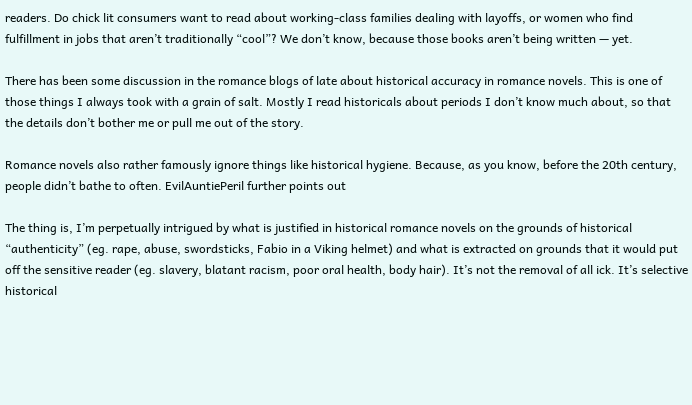readers. Do chick lit consumers want to read about working-class families dealing with layoffs, or women who find fulfillment in jobs that aren’t traditionally “cool”? We don’t know, because those books aren’t being written — yet.

There has been some discussion in the romance blogs of late about historical accuracy in romance novels. This is one of those things I always took with a grain of salt. Mostly I read historicals about periods I don’t know much about, so that the details don’t bother me or pull me out of the story.

Romance novels also rather famously ignore things like historical hygiene. Because, as you know, before the 20th century, people didn’t bathe to often. EvilAuntiePeril further points out

The thing is, I’m perpetually intrigued by what is justified in historical romance novels on the grounds of historical “authenticity” (eg. rape, abuse, swordsticks, Fabio in a Viking helmet) and what is extracted on grounds that it would put off the sensitive reader (eg. slavery, blatant racism, poor oral health, body hair). It’s not the removal of all ick. It’s selective historical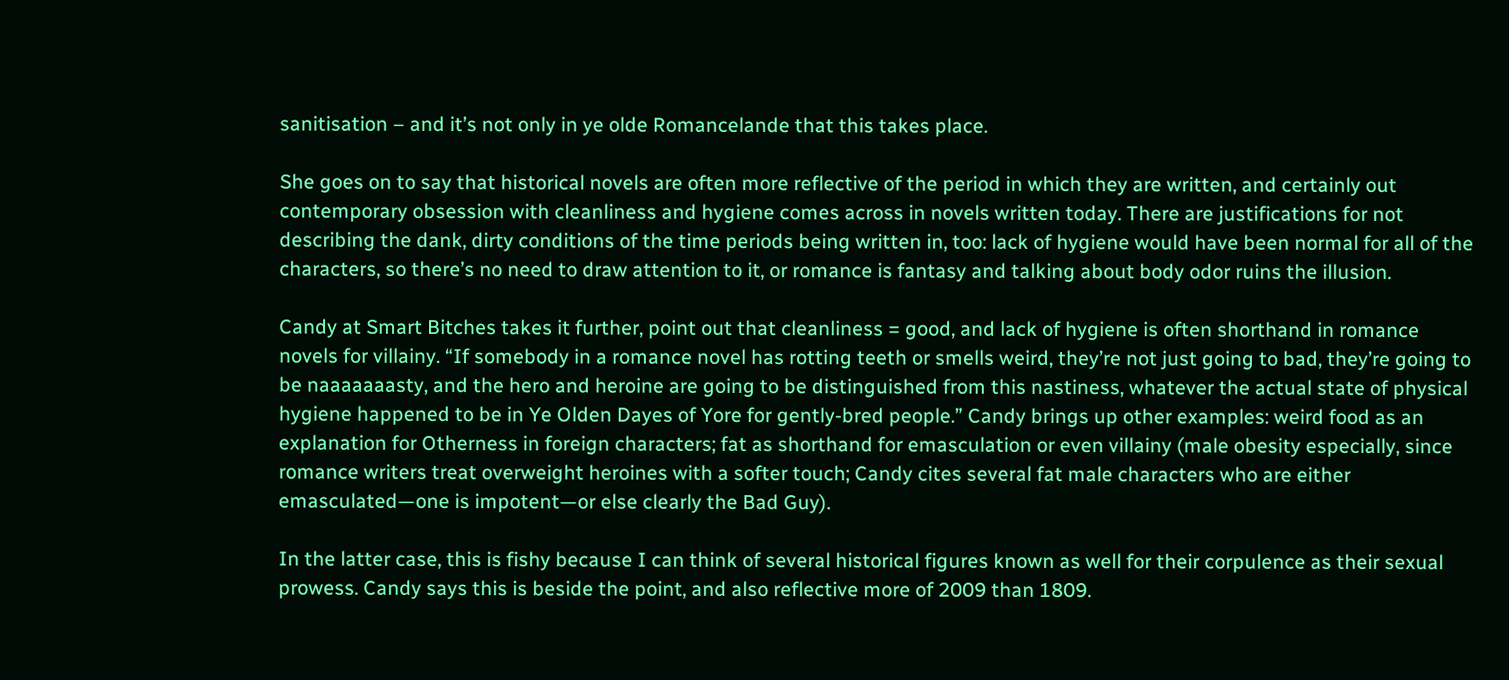sanitisation – and it’s not only in ye olde Romancelande that this takes place.

She goes on to say that historical novels are often more reflective of the period in which they are written, and certainly out contemporary obsession with cleanliness and hygiene comes across in novels written today. There are justifications for not describing the dank, dirty conditions of the time periods being written in, too: lack of hygiene would have been normal for all of the characters, so there’s no need to draw attention to it, or romance is fantasy and talking about body odor ruins the illusion.

Candy at Smart Bitches takes it further, point out that cleanliness = good, and lack of hygiene is often shorthand in romance novels for villainy. “If somebody in a romance novel has rotting teeth or smells weird, they’re not just going to bad, they’re going to be naaaaaaasty, and the hero and heroine are going to be distinguished from this nastiness, whatever the actual state of physical hygiene happened to be in Ye Olden Dayes of Yore for gently-bred people.” Candy brings up other examples: weird food as an explanation for Otherness in foreign characters; fat as shorthand for emasculation or even villainy (male obesity especially, since romance writers treat overweight heroines with a softer touch; Candy cites several fat male characters who are either emasculated—one is impotent—or else clearly the Bad Guy).

In the latter case, this is fishy because I can think of several historical figures known as well for their corpulence as their sexual prowess. Candy says this is beside the point, and also reflective more of 2009 than 1809.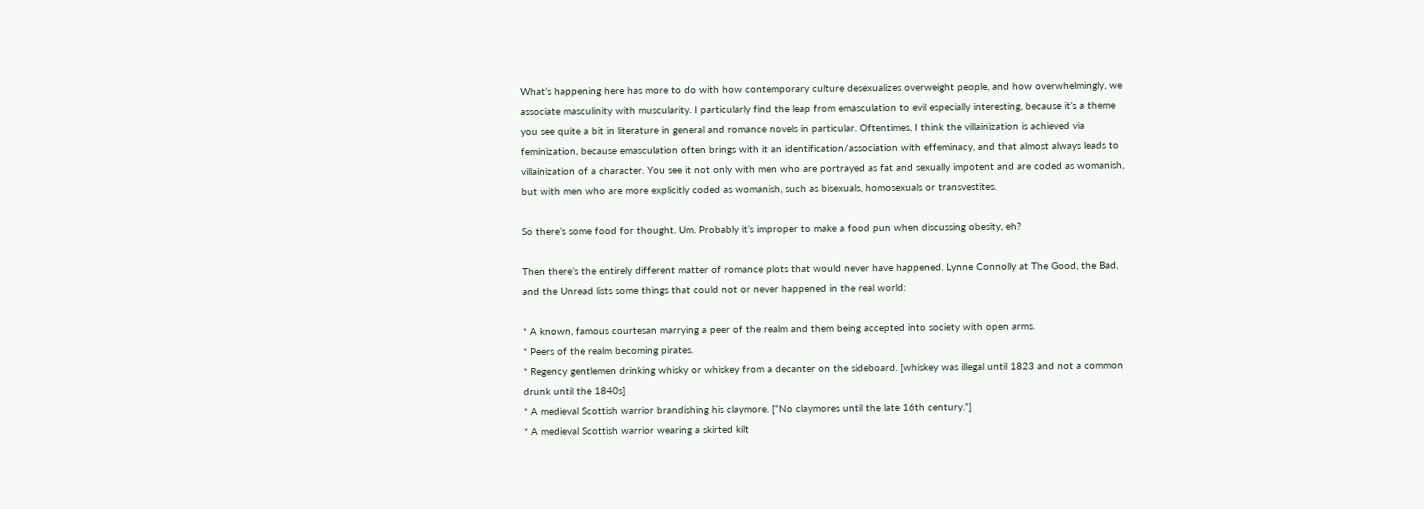What’s happening here has more to do with how contemporary culture desexualizes overweight people, and how overwhelmingly, we associate masculinity with muscularity. I particularly find the leap from emasculation to evil especially interesting, because it’s a theme you see quite a bit in literature in general and romance novels in particular. Oftentimes, I think the villainization is achieved via feminization, because emasculation often brings with it an identification/association with effeminacy, and that almost always leads to villainization of a character. You see it not only with men who are portrayed as fat and sexually impotent and are coded as womanish, but with men who are more explicitly coded as womanish, such as bisexuals, homosexuals or transvestites.

So there’s some food for thought. Um. Probably it’s improper to make a food pun when discussing obesity, eh?

Then there’s the entirely different matter of romance plots that would never have happened. Lynne Connolly at The Good, the Bad, and the Unread lists some things that could not or never happened in the real world:

* A known, famous courtesan marrying a peer of the realm and them being accepted into society with open arms.
* Peers of the realm becoming pirates.
* Regency gentlemen drinking whisky or whiskey from a decanter on the sideboard. [whiskey was illegal until 1823 and not a common drunk until the 1840s]
* A medieval Scottish warrior brandishing his claymore. [“No claymores until the late 16th century.”]
* A medieval Scottish warrior wearing a skirted kilt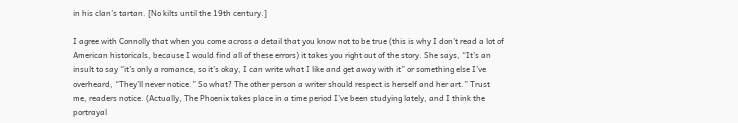in his clan’s tartan. [No kilts until the 19th century.]

I agree with Connolly that when you come across a detail that you know not to be true (this is why I don’t read a lot of American historicals, because I would find all of these errors) it takes you right out of the story. She says, “It’s an insult to say “it’s only a romance, so it’s okay, I can write what I like and get away with it” or something else I’ve overheard, “They’ll never notice.” So what? The other person a writer should respect is herself and her art.” Trust me, readers notice. (Actually, The Phoenix takes place in a time period I’ve been studying lately, and I think the portrayal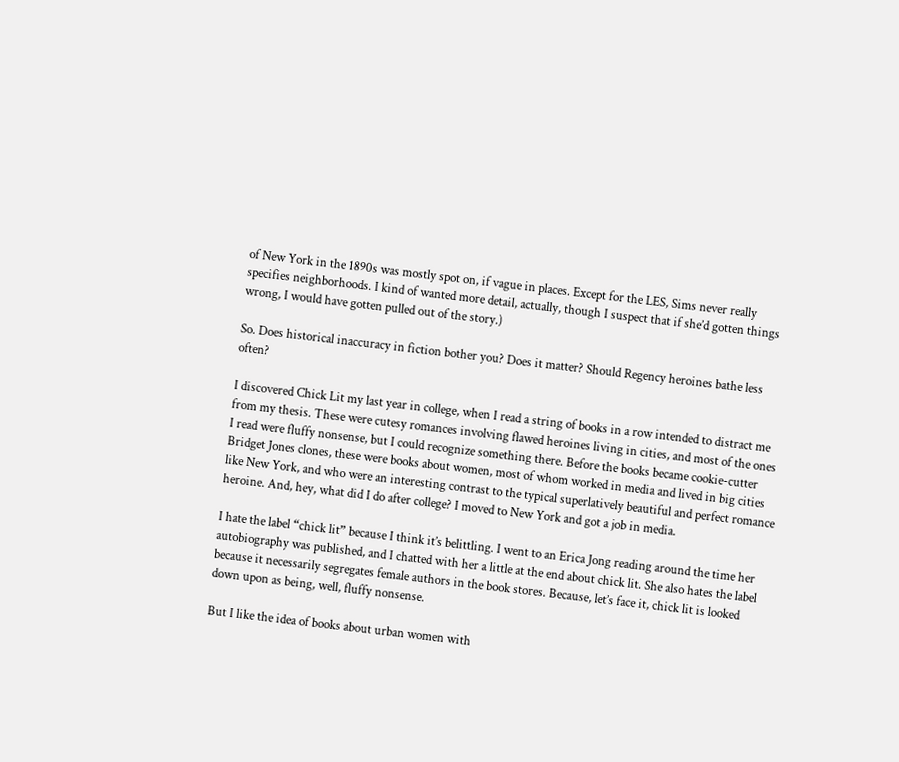of New York in the 1890s was mostly spot on, if vague in places. Except for the LES, Sims never really specifies neighborhoods. I kind of wanted more detail, actually, though I suspect that if she’d gotten things wrong, I would have gotten pulled out of the story.)

So. Does historical inaccuracy in fiction bother you? Does it matter? Should Regency heroines bathe less often?

I discovered Chick Lit my last year in college, when I read a string of books in a row intended to distract me from my thesis. These were cutesy romances involving flawed heroines living in cities, and most of the ones I read were fluffy nonsense, but I could recognize something there. Before the books became cookie-cutter Bridget Jones clones, these were books about women, most of whom worked in media and lived in big cities like New York, and who were an interesting contrast to the typical superlatively beautiful and perfect romance heroine. And, hey, what did I do after college? I moved to New York and got a job in media.

I hate the label “chick lit” because I think it’s belittling. I went to an Erica Jong reading around the time her autobiography was published, and I chatted with her a little at the end about chick lit. She also hates the label because it necessarily segregates female authors in the book stores. Because, let’s face it, chick lit is looked down upon as being, well, fluffy nonsense.

But I like the idea of books about urban women with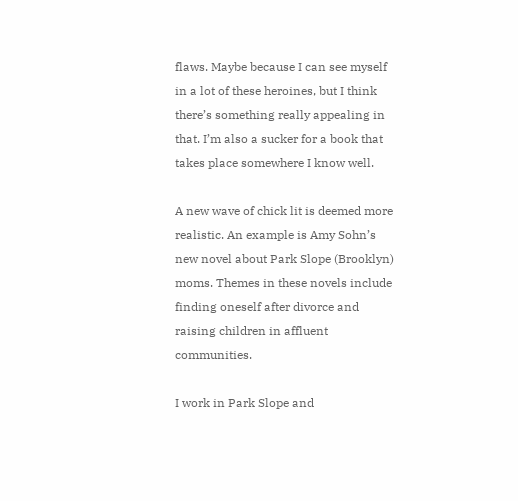flaws. Maybe because I can see myself in a lot of these heroines, but I think there’s something really appealing in that. I’m also a sucker for a book that takes place somewhere I know well.

A new wave of chick lit is deemed more realistic. An example is Amy Sohn’s new novel about Park Slope (Brooklyn) moms. Themes in these novels include finding oneself after divorce and raising children in affluent communities.

I work in Park Slope and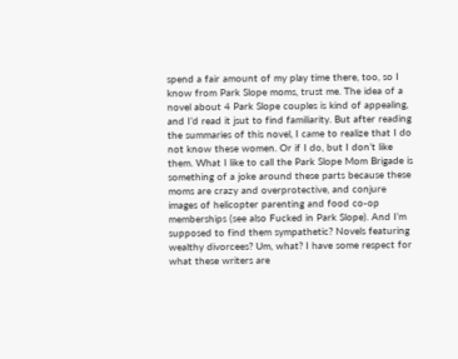spend a fair amount of my play time there, too, so I know from Park Slope moms, trust me. The idea of a novel about 4 Park Slope couples is kind of appealing, and I’d read it jsut to find familiarity. But after reading the summaries of this novel, I came to realize that I do not know these women. Or if I do, but I don’t like them. What I like to call the Park Slope Mom Brigade is something of a joke around these parts because these moms are crazy and overprotective, and conjure images of helicopter parenting and food co-op memberships (see also Fucked in Park Slope). And I’m supposed to find them sympathetic? Novels featuring wealthy divorcees? Um, what? I have some respect for what these writers are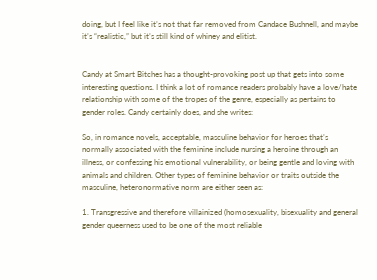doing, but I feel like it’s not that far removed from Candace Bushnell, and maybe it’s “realistic,” but it’s still kind of whiney and elitist.


Candy at Smart Bitches has a thought-provoking post up that gets into some interesting questions. I think a lot of romance readers probably have a love/hate relationship with some of the tropes of the genre, especially as pertains to gender roles. Candy certainly does, and she writes:

So, in romance novels, acceptable, masculine behavior for heroes that’s normally associated with the feminine include nursing a heroine through an illness, or confessing his emotional vulnerability, or being gentle and loving with animals and children. Other types of feminine behavior or traits outside the masculine, heteronormative norm are either seen as:

1. Transgressive and therefore villainized (homosexuality, bisexuality and general gender queerness used to be one of the most reliable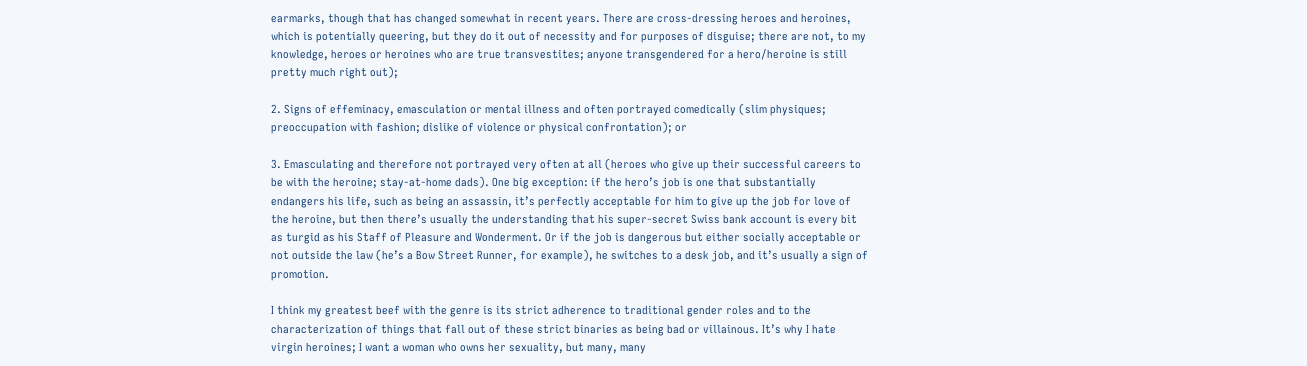earmarks, though that has changed somewhat in recent years. There are cross-dressing heroes and heroines, which is potentially queering, but they do it out of necessity and for purposes of disguise; there are not, to my knowledge, heroes or heroines who are true transvestites; anyone transgendered for a hero/heroine is still pretty much right out);

2. Signs of effeminacy, emasculation or mental illness and often portrayed comedically (slim physiques; preoccupation with fashion; dislike of violence or physical confrontation); or

3. Emasculating and therefore not portrayed very often at all (heroes who give up their successful careers to be with the heroine; stay-at-home dads). One big exception: if the hero’s job is one that substantially endangers his life, such as being an assassin, it’s perfectly acceptable for him to give up the job for love of the heroine, but then there’s usually the understanding that his super-secret Swiss bank account is every bit as turgid as his Staff of Pleasure and Wonderment. Or if the job is dangerous but either socially acceptable or not outside the law (he’s a Bow Street Runner, for example), he switches to a desk job, and it’s usually a sign of promotion.

I think my greatest beef with the genre is its strict adherence to traditional gender roles and to the characterization of things that fall out of these strict binaries as being bad or villainous. It’s why I hate virgin heroines; I want a woman who owns her sexuality, but many, many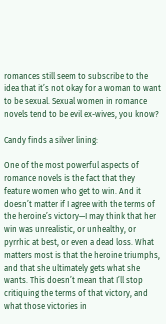romances still seem to subscribe to the idea that it’s not okay for a woman to want to be sexual. Sexual women in romance novels tend to be evil ex-wives, you know?

Candy finds a silver lining:

One of the most powerful aspects of romance novels is the fact that they feature women who get to win. And it doesn’t matter if I agree with the terms of the heroine’s victory—I may think that her win was unrealistic, or unhealthy, or pyrrhic at best, or even a dead loss. What matters most is that the heroine triumphs, and that she ultimately gets what she wants. This doesn’t mean that I’ll stop critiquing the terms of that victory, and what those victories in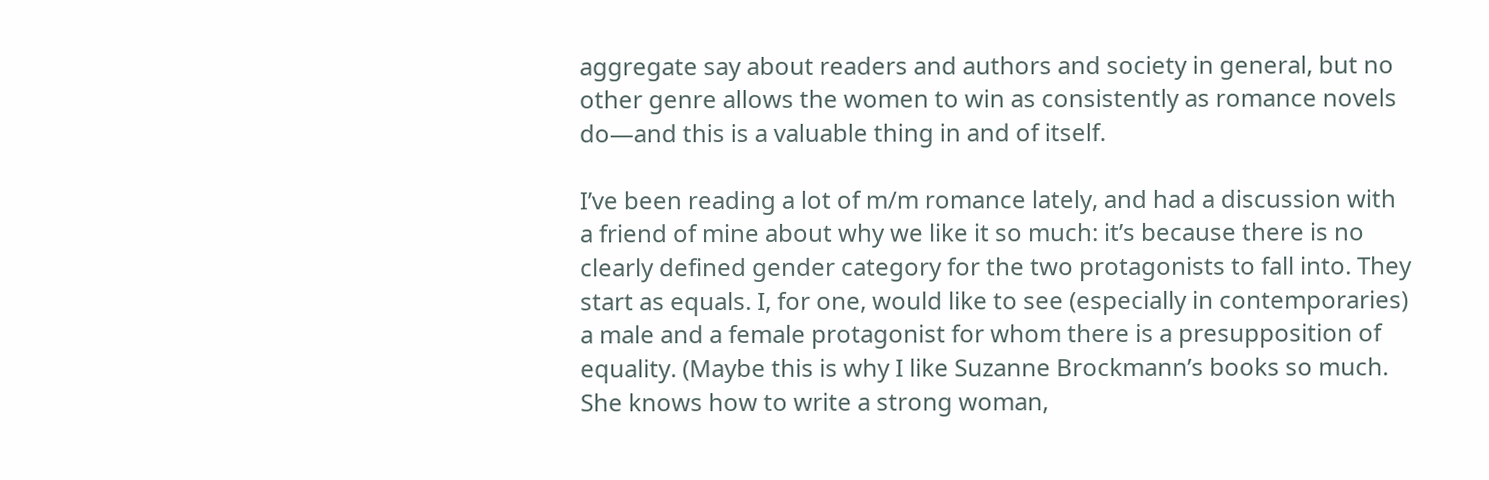aggregate say about readers and authors and society in general, but no other genre allows the women to win as consistently as romance novels do—and this is a valuable thing in and of itself.

I’ve been reading a lot of m/m romance lately, and had a discussion with a friend of mine about why we like it so much: it’s because there is no clearly defined gender category for the two protagonists to fall into. They start as equals. I, for one, would like to see (especially in contemporaries) a male and a female protagonist for whom there is a presupposition of equality. (Maybe this is why I like Suzanne Brockmann’s books so much. She knows how to write a strong woman,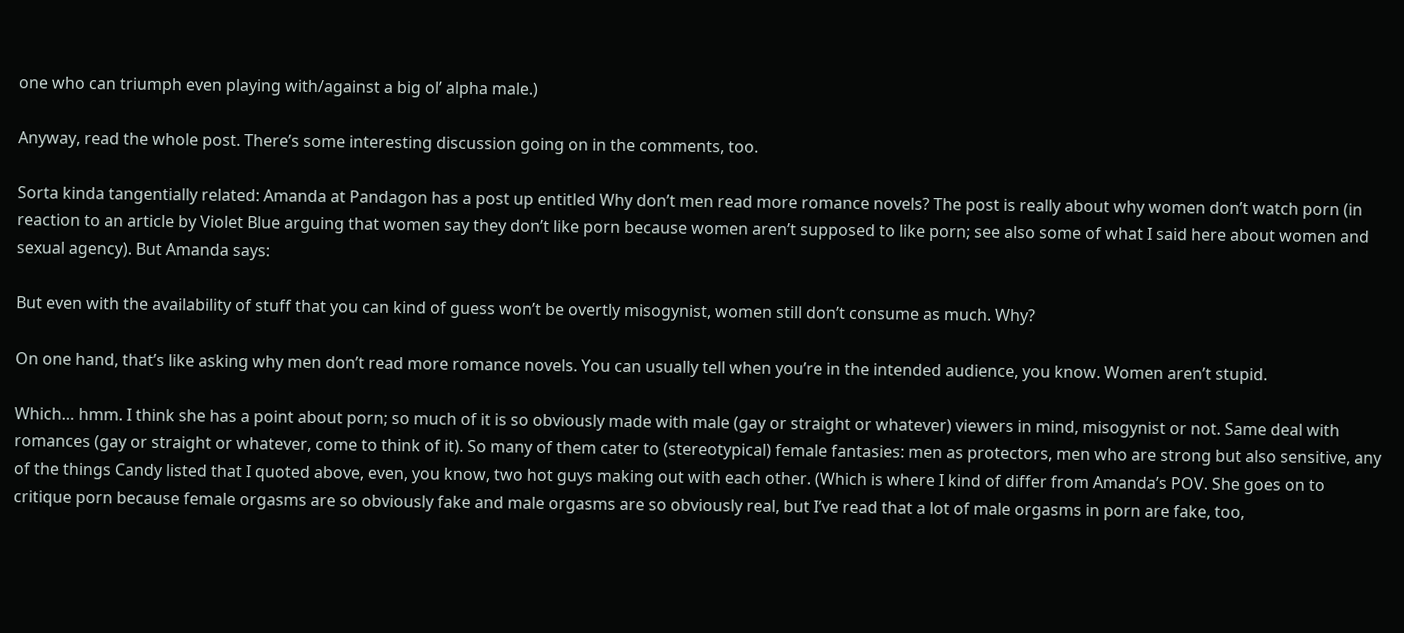one who can triumph even playing with/against a big ol’ alpha male.)

Anyway, read the whole post. There’s some interesting discussion going on in the comments, too.

Sorta kinda tangentially related: Amanda at Pandagon has a post up entitled Why don’t men read more romance novels? The post is really about why women don’t watch porn (in reaction to an article by Violet Blue arguing that women say they don’t like porn because women aren’t supposed to like porn; see also some of what I said here about women and sexual agency). But Amanda says:

But even with the availability of stuff that you can kind of guess won’t be overtly misogynist, women still don’t consume as much. Why?

On one hand, that’s like asking why men don’t read more romance novels. You can usually tell when you’re in the intended audience, you know. Women aren’t stupid.

Which… hmm. I think she has a point about porn; so much of it is so obviously made with male (gay or straight or whatever) viewers in mind, misogynist or not. Same deal with romances (gay or straight or whatever, come to think of it). So many of them cater to (stereotypical) female fantasies: men as protectors, men who are strong but also sensitive, any of the things Candy listed that I quoted above, even, you know, two hot guys making out with each other. (Which is where I kind of differ from Amanda’s POV. She goes on to critique porn because female orgasms are so obviously fake and male orgasms are so obviously real, but I’ve read that a lot of male orgasms in porn are fake, too,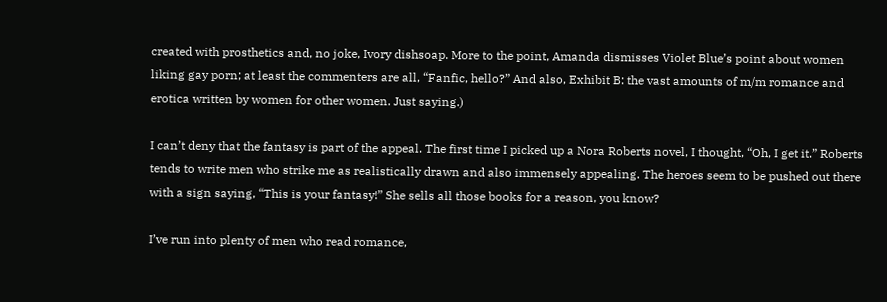created with prosthetics and, no joke, Ivory dishsoap. More to the point, Amanda dismisses Violet Blue’s point about women liking gay porn; at least the commenters are all, “Fanfic, hello?” And also, Exhibit B: the vast amounts of m/m romance and erotica written by women for other women. Just saying.)

I can’t deny that the fantasy is part of the appeal. The first time I picked up a Nora Roberts novel, I thought, “Oh, I get it.” Roberts tends to write men who strike me as realistically drawn and also immensely appealing. The heroes seem to be pushed out there with a sign saying, “This is your fantasy!” She sells all those books for a reason, you know?

I’ve run into plenty of men who read romance,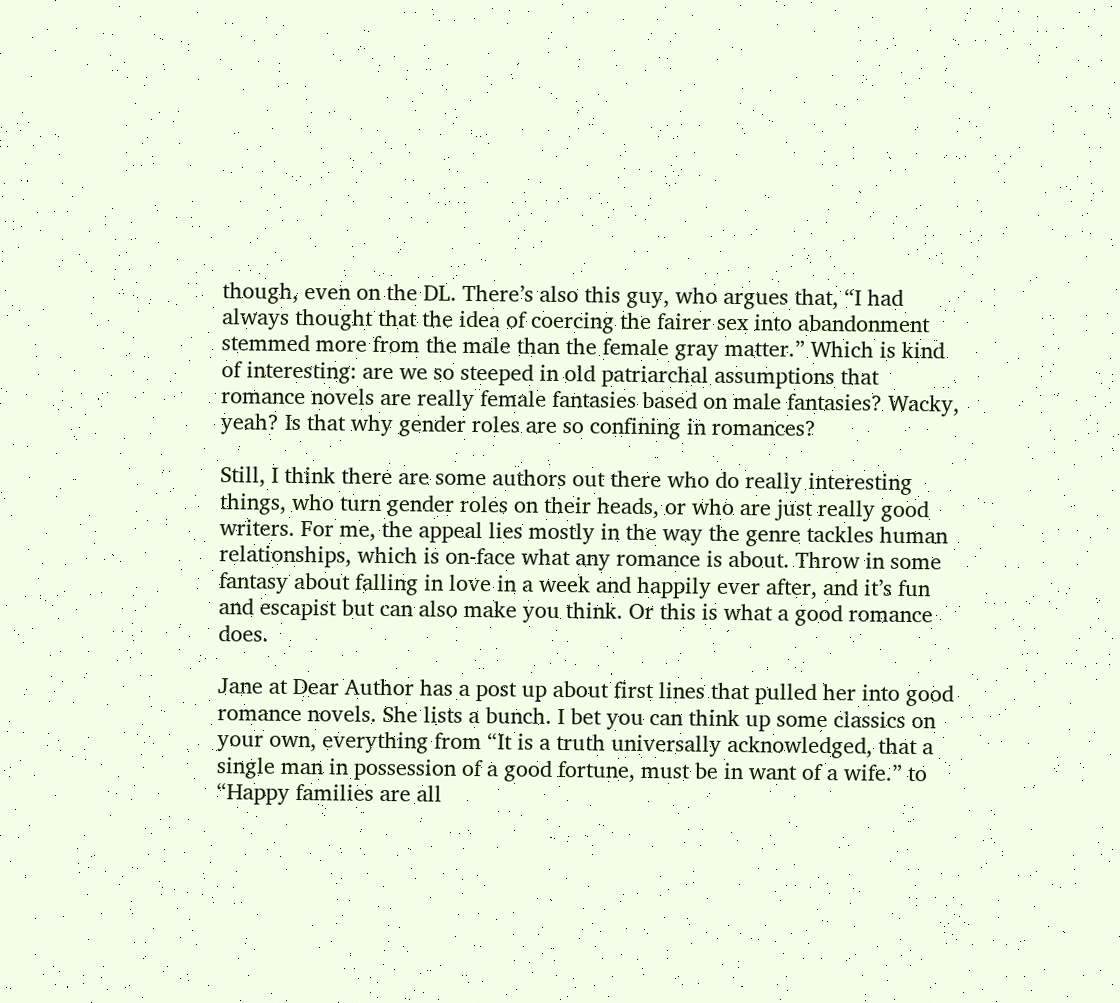though, even on the DL. There’s also this guy, who argues that, “I had always thought that the idea of coercing the fairer sex into abandonment stemmed more from the male than the female gray matter.” Which is kind of interesting: are we so steeped in old patriarchal assumptions that romance novels are really female fantasies based on male fantasies? Wacky, yeah? Is that why gender roles are so confining in romances?

Still, I think there are some authors out there who do really interesting things, who turn gender roles on their heads, or who are just really good writers. For me, the appeal lies mostly in the way the genre tackles human relationships, which is on-face what any romance is about. Throw in some fantasy about falling in love in a week and happily ever after, and it’s fun and escapist but can also make you think. Or this is what a good romance does.

Jane at Dear Author has a post up about first lines that pulled her into good romance novels. She lists a bunch. I bet you can think up some classics on your own, everything from “It is a truth universally acknowledged, that a single man in possession of a good fortune, must be in want of a wife.” to “Happy families are all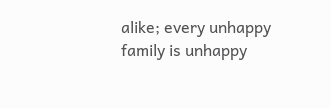alike; every unhappy family is unhappy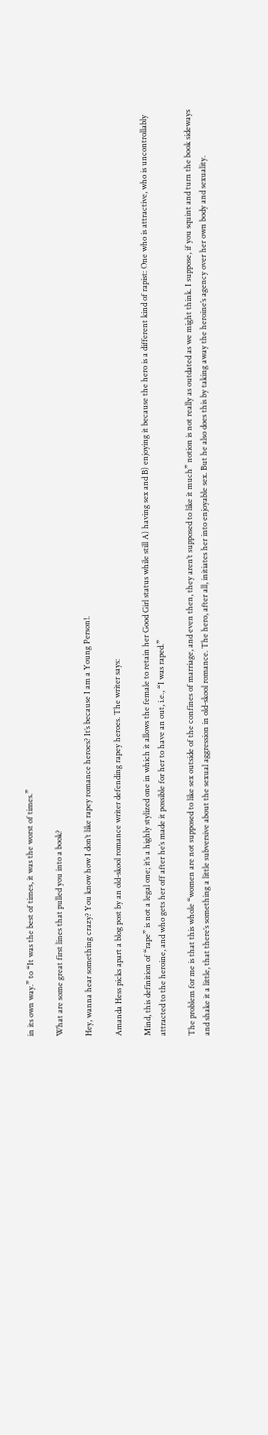in its own way.” to “It was the best of times, it was the worst of times.”

What are some great first lines that pulled you into a book?

Hey, wanna hear something crazy? You know how I don’t like rapey romance heroes? It’s because I am a Young Person!.

Amanda Hess picks apart a blog post by an old-skool romance writer defending rapey heroes. The writer says:

Mind, this definition of “rape” is not a legal one; it’s a highly stylized one in which it allows the female to retain her Good Girl status while still A) having sex and B) enjoying it because the hero is a different kind of rapist: One who is attractive, who is uncontrollably attracted to the heroine, and who gets her off after he’s made it possible for her to have an out, i.e., “I was raped.”

The problem for me is that this whole “women are not supposed to like sex outside of the confines of marriage, and even then, they aren’t supposed to like it much” notion is not really as outdated as we might think. I suppose, if you squint and turn the book sideways and shake it a little, that there’s something a little subversive about the sexual aggression in old-skool romance. The hero, after all, initiates her into enjoyable sex. But he also does this by taking away the heroine’s agency over her own body and sexuality.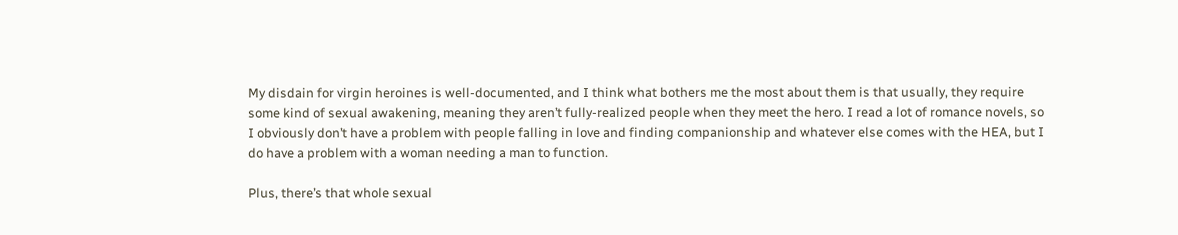My disdain for virgin heroines is well-documented, and I think what bothers me the most about them is that usually, they require some kind of sexual awakening, meaning they aren’t fully-realized people when they meet the hero. I read a lot of romance novels, so I obviously don’t have a problem with people falling in love and finding companionship and whatever else comes with the HEA, but I do have a problem with a woman needing a man to function.

Plus, there’s that whole sexual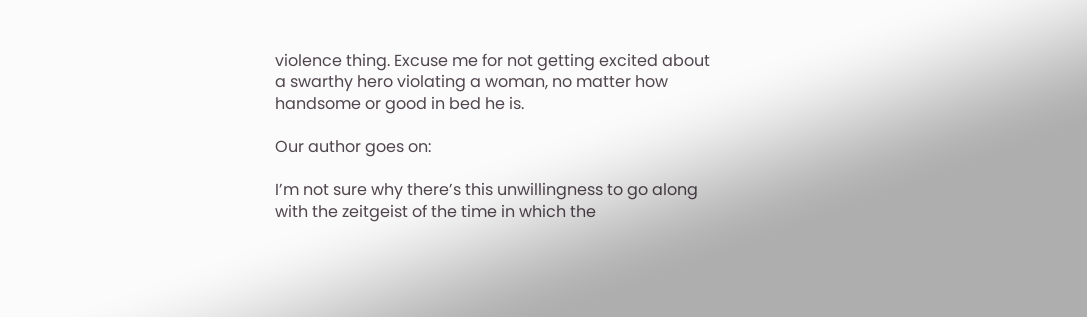violence thing. Excuse me for not getting excited about a swarthy hero violating a woman, no matter how handsome or good in bed he is.

Our author goes on:

I’m not sure why there’s this unwillingness to go along with the zeitgeist of the time in which the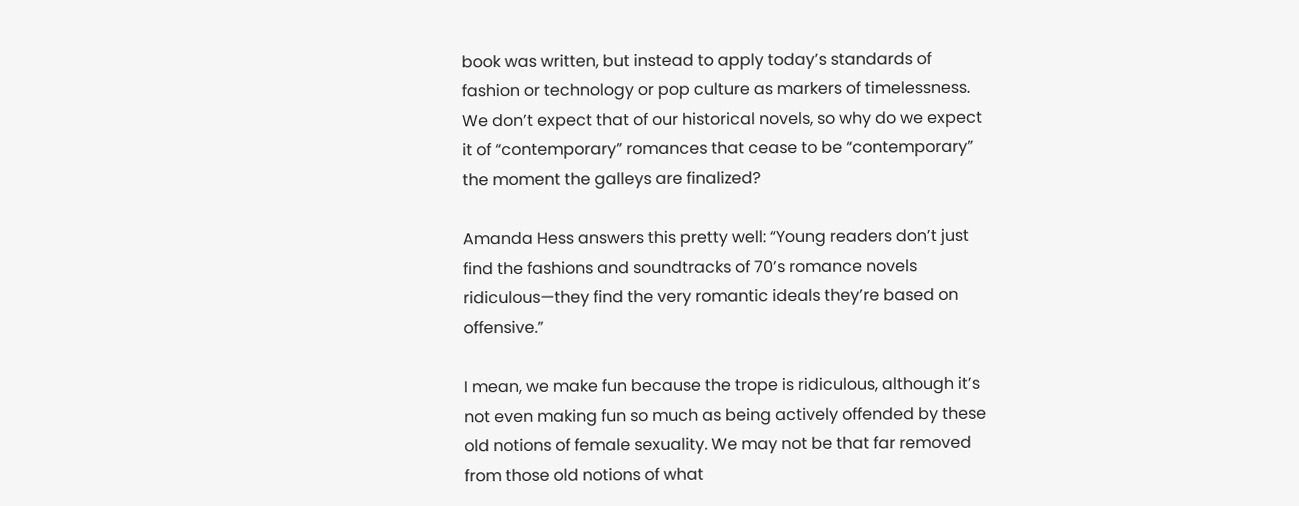book was written, but instead to apply today’s standards of fashion or technology or pop culture as markers of timelessness. We don’t expect that of our historical novels, so why do we expect it of “contemporary” romances that cease to be “contemporary” the moment the galleys are finalized?

Amanda Hess answers this pretty well: “Young readers don’t just find the fashions and soundtracks of 70’s romance novels ridiculous—they find the very romantic ideals they’re based on offensive.”

I mean, we make fun because the trope is ridiculous, although it’s not even making fun so much as being actively offended by these old notions of female sexuality. We may not be that far removed from those old notions of what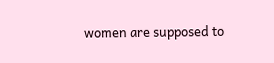women are supposed to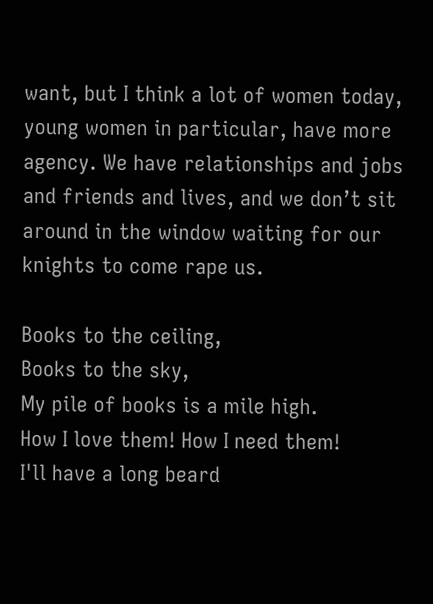want, but I think a lot of women today, young women in particular, have more agency. We have relationships and jobs and friends and lives, and we don’t sit around in the window waiting for our knights to come rape us.

Books to the ceiling,
Books to the sky,
My pile of books is a mile high.
How I love them! How I need them!
I'll have a long beard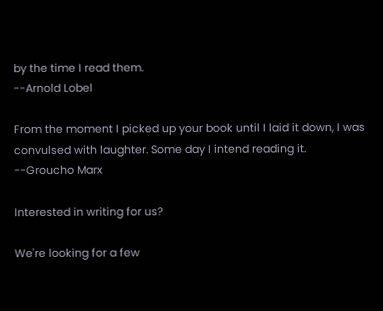by the time I read them.
--Arnold Lobel

From the moment I picked up your book until I laid it down, I was convulsed with laughter. Some day I intend reading it.
--Groucho Marx

Interested in writing for us?

We're looking for a few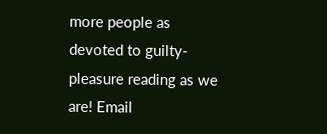more people as devoted to guilty-pleasure reading as we are! Email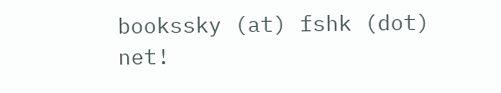bookssky (at) fshk (dot) net!